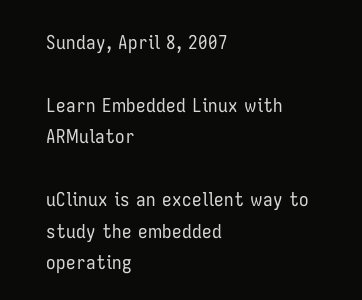Sunday, April 8, 2007

Learn Embedded Linux with ARMulator

uClinux is an excellent way to study the embedded operating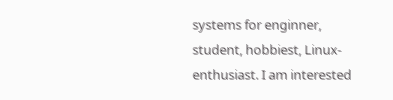systems for enginner, student, hobbiest, Linux-enthusiast. I am interested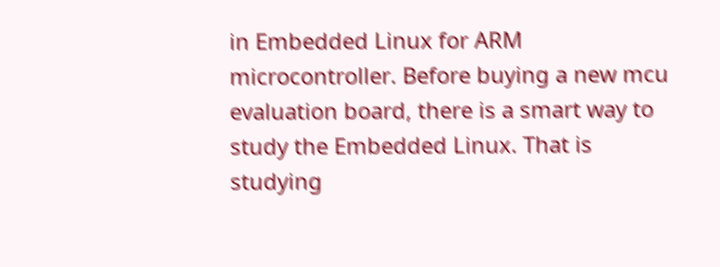in Embedded Linux for ARM microcontroller. Before buying a new mcu evaluation board, there is a smart way to study the Embedded Linux. That is studying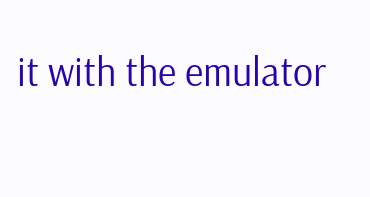it with the emulator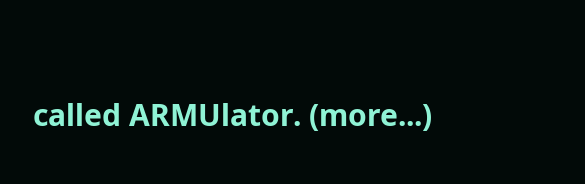called ARMUlator. (more...)